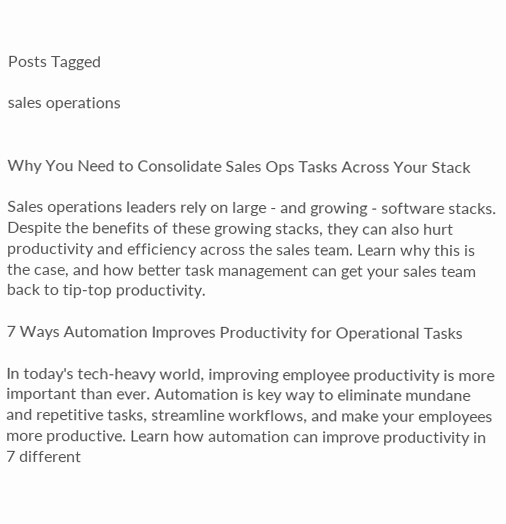Posts Tagged

sales operations


Why You Need to Consolidate Sales Ops Tasks Across Your Stack

Sales operations leaders rely on large - and growing - software stacks. Despite the benefits of these growing stacks, they can also hurt productivity and efficiency across the sales team. Learn why this is the case, and how better task management can get your sales team back to tip-top productivity.

7 Ways Automation Improves Productivity for Operational Tasks

In today's tech-heavy world, improving employee productivity is more important than ever. Automation is key way to eliminate mundane and repetitive tasks, streamline workflows, and make your employees more productive. Learn how automation can improve productivity in 7 different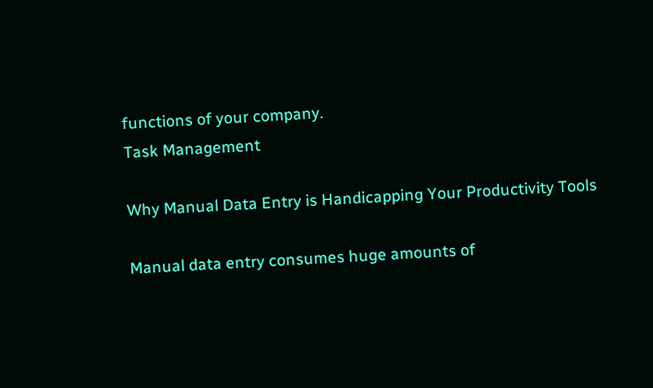functions of your company.
Task Management

Why Manual Data Entry is Handicapping Your Productivity Tools

Manual data entry consumes huge amounts of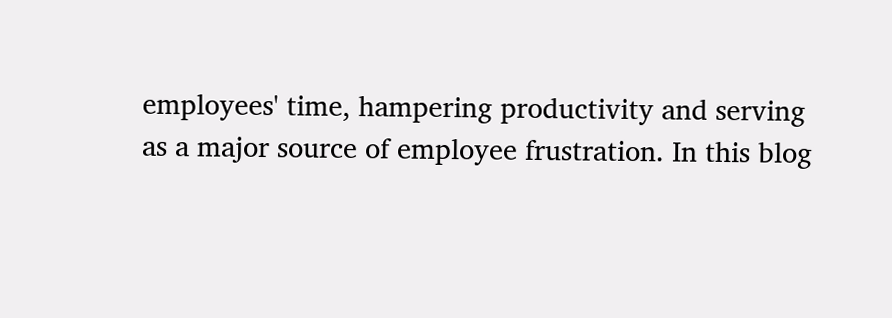employees' time, hampering productivity and serving as a major source of employee frustration. In this blog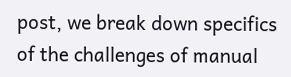post, we break down specifics of the challenges of manual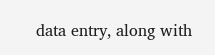data entry, along with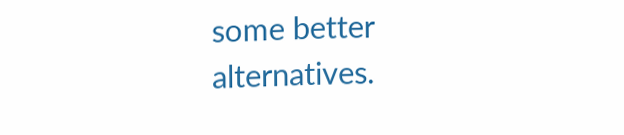some better alternatives.